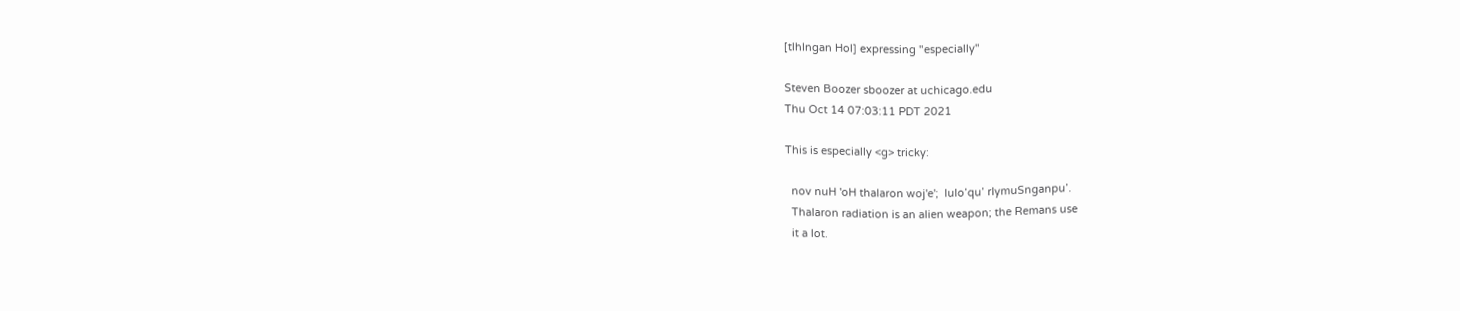[tlhIngan Hol] expressing "especially"

Steven Boozer sboozer at uchicago.edu
Thu Oct 14 07:03:11 PDT 2021

This is especially <g> tricky:

  nov nuH 'oH thalaron woj'e';  lulo’qu’ rIymuSnganpu’.
  Thalaron radiation is an alien weapon; the Remans use
  it a lot.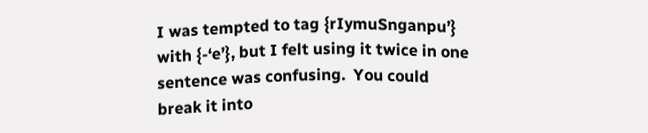I was tempted to tag {rIymuSnganpu’} with {-‘e’}, but I felt using it twice in one sentence was confusing.  You could break it into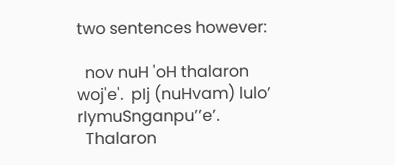two sentences however:

  nov nuH 'oH thalaron woj'e'.  pIj (nuHvam) lulo’ rIymuSnganpu’’e’.
  Thalaron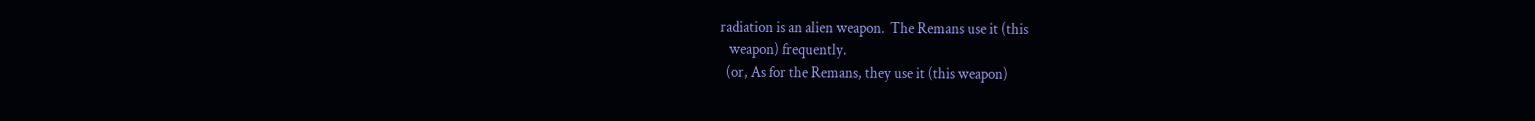radiation is an alien weapon.  The Remans use it (this
   weapon) frequently.
  (or, As for the Remans, they use it (this weapon)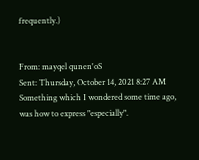frequently.)


From: mayqel qunen'oS
Sent: Thursday, October 14, 2021 8:27 AM
Something which I wondered some time ago, was how to express "especially".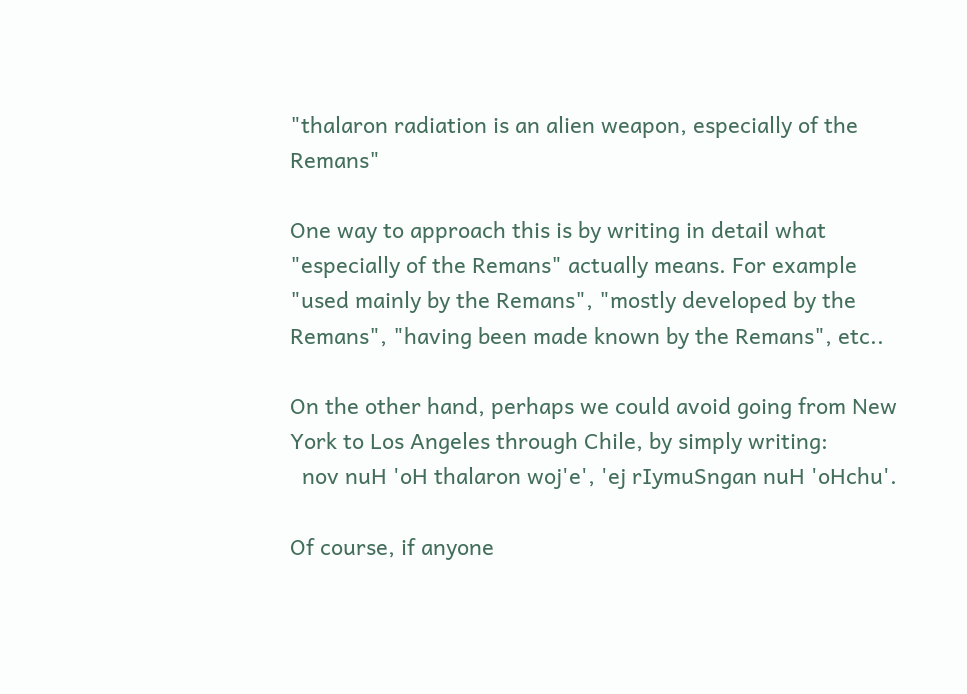"thalaron radiation is an alien weapon, especially of the Remans"

One way to approach this is by writing in detail what "especially of the Remans" actually means. For example "used mainly by the Remans", "mostly developed by the Remans", "having been made known by the Remans", etc..

On the other hand, perhaps we could avoid going from New York to Los Angeles through Chile, by simply writing:
  nov nuH 'oH thalaron woj'e', 'ej rIymuSngan nuH 'oHchu'.

Of course, if anyone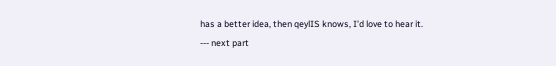has a better idea, then qeylIS knows, I'd love to hear it.
--- next part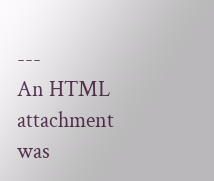---
An HTML attachment was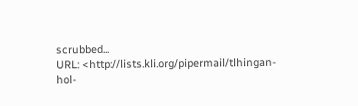scrubbed...
URL: <http://lists.kli.org/pipermail/tlhingan-hol-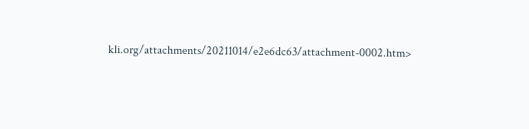kli.org/attachments/20211014/e2e6dc63/attachment-0002.htm>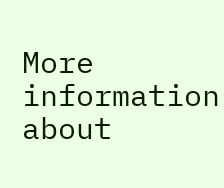More information about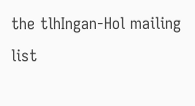the tlhIngan-Hol mailing list